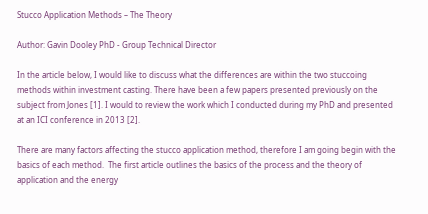Stucco Application Methods – The Theory

Author: Gavin Dooley PhD - Group Technical Director

In the article below, I would like to discuss what the differences are within the two stuccoing methods within investment casting. There have been a few papers presented previously on the subject from Jones [1]. I would to review the work which I conducted during my PhD and presented at an ICI conference in 2013 [2].

There are many factors affecting the stucco application method, therefore I am going begin with the basics of each method.  The first article outlines the basics of the process and the theory of application and the energy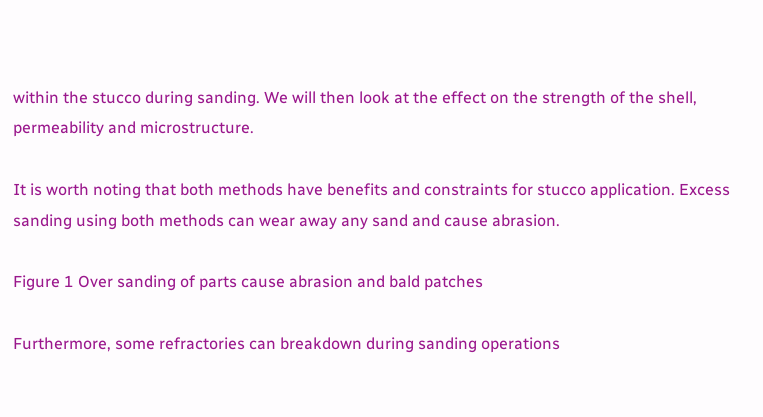within the stucco during sanding. We will then look at the effect on the strength of the shell, permeability and microstructure.

It is worth noting that both methods have benefits and constraints for stucco application. Excess sanding using both methods can wear away any sand and cause abrasion.

Figure 1 Over sanding of parts cause abrasion and bald patches

Furthermore, some refractories can breakdown during sanding operations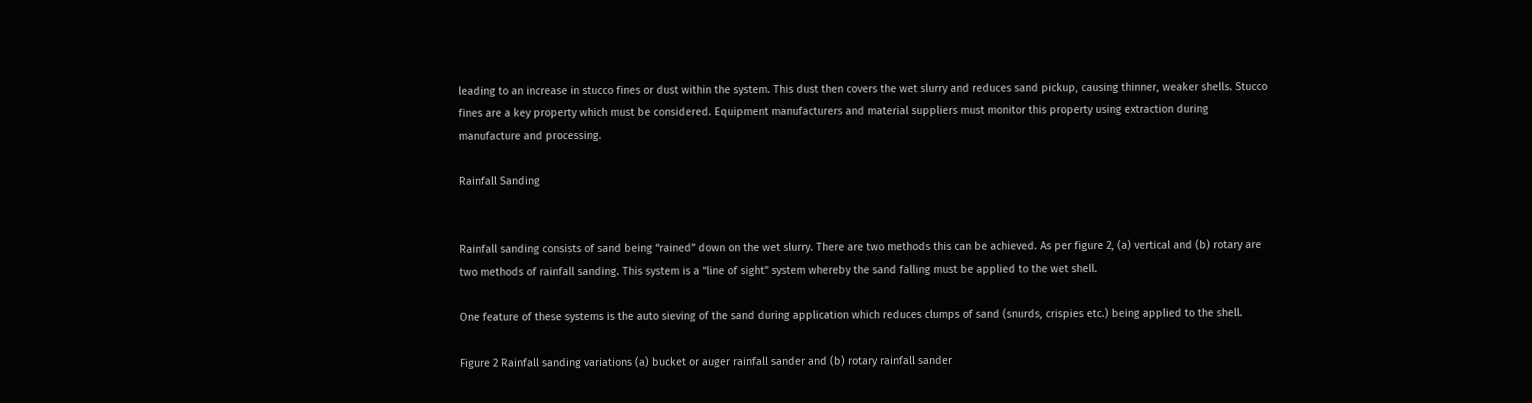leading to an increase in stucco fines or dust within the system. This dust then covers the wet slurry and reduces sand pickup, causing thinner, weaker shells. Stucco fines are a key property which must be considered. Equipment manufacturers and material suppliers must monitor this property using extraction during manufacture and processing.

Rainfall Sanding


Rainfall sanding consists of sand being “rained” down on the wet slurry. There are two methods this can be achieved. As per figure 2, (a) vertical and (b) rotary are two methods of rainfall sanding. This system is a “line of sight” system whereby the sand falling must be applied to the wet shell.

One feature of these systems is the auto sieving of the sand during application which reduces clumps of sand (snurds, crispies etc.) being applied to the shell.

Figure 2 Rainfall sanding variations (a) bucket or auger rainfall sander and (b) rotary rainfall sander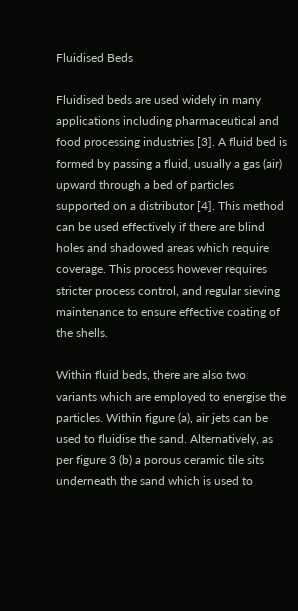Fluidised Beds

Fluidised beds are used widely in many applications including pharmaceutical and food processing industries [3]. A fluid bed is formed by passing a fluid, usually a gas (air) upward through a bed of particles supported on a distributor [4]. This method can be used effectively if there are blind holes and shadowed areas which require coverage. This process however requires stricter process control, and regular sieving maintenance to ensure effective coating of the shells.

Within fluid beds, there are also two variants which are employed to energise the particles. Within figure (a), air jets can be used to fluidise the sand. Alternatively, as per figure 3 (b) a porous ceramic tile sits underneath the sand which is used to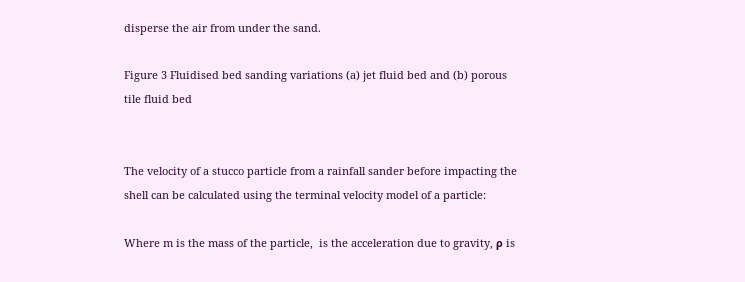disperse the air from under the sand.

Figure 3 Fluidised bed sanding variations (a) jet fluid bed and (b) porous tile fluid bed


The velocity of a stucco particle from a rainfall sander before impacting the shell can be calculated using the terminal velocity model of a particle:

Where m is the mass of the particle,  is the acceleration due to gravity, ρ is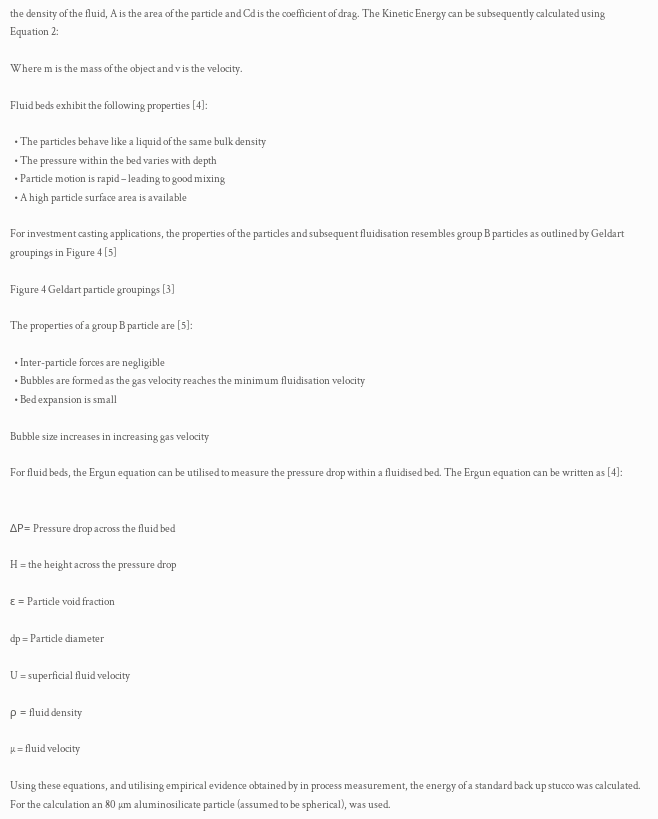the density of the fluid, A is the area of the particle and Cd is the coefficient of drag. The Kinetic Energy can be subsequently calculated using Equation 2:

Where m is the mass of the object and v is the velocity.

Fluid beds exhibit the following properties [4]:

  • The particles behave like a liquid of the same bulk density
  • The pressure within the bed varies with depth
  • Particle motion is rapid – leading to good mixing
  • A high particle surface area is available

For investment casting applications, the properties of the particles and subsequent fluidisation resembles group B particles as outlined by Geldart groupings in Figure 4 [5]

Figure 4 Geldart particle groupings [3]

The properties of a group B particle are [5]:

  • Inter-particle forces are negligible
  • Bubbles are formed as the gas velocity reaches the minimum fluidisation velocity
  • Bed expansion is small

Bubble size increases in increasing gas velocity

For fluid beds, the Ergun equation can be utilised to measure the pressure drop within a fluidised bed. The Ergun equation can be written as [4]:


ΔP= Pressure drop across the fluid bed

H = the height across the pressure drop

ε = Particle void fraction

dp = Particle diameter

U = superficial fluid velocity

ρ = fluid density

µ = fluid velocity

Using these equations, and utilising empirical evidence obtained by in process measurement, the energy of a standard back up stucco was calculated. For the calculation an 80 µm aluminosilicate particle (assumed to be spherical), was used.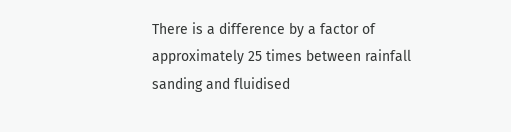There is a difference by a factor of approximately 25 times between rainfall sanding and fluidised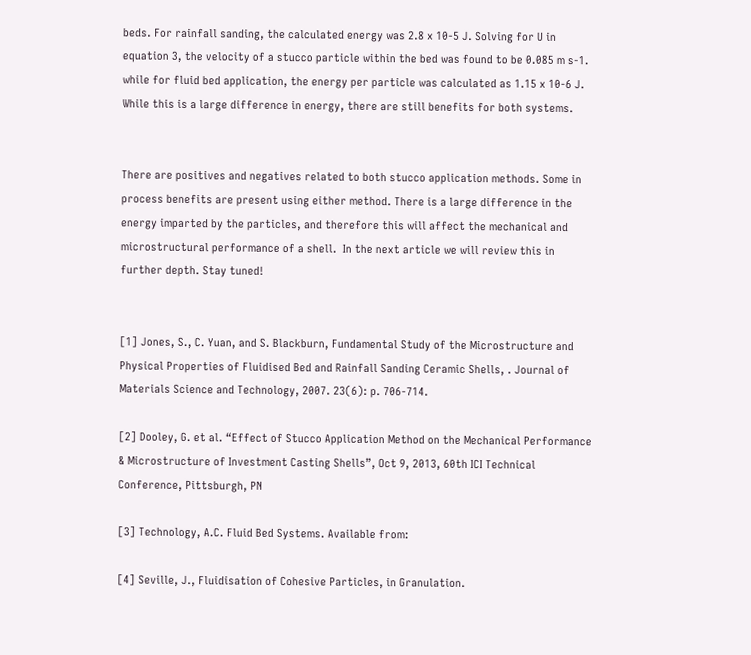beds. For rainfall sanding, the calculated energy was 2.8 x 10-5 J. Solving for U in equation 3, the velocity of a stucco particle within the bed was found to be 0.085 m s-1. while for fluid bed application, the energy per particle was calculated as 1.15 x 10-6 J.  While this is a large difference in energy, there are still benefits for both systems.


There are positives and negatives related to both stucco application methods. Some in process benefits are present using either method. There is a large difference in the energy imparted by the particles, and therefore this will affect the mechanical and microstructural performance of a shell.  In the next article we will review this in further depth. Stay tuned!


[1] Jones, S., C. Yuan, and S. Blackburn, Fundamental Study of the Microstructure and Physical Properties of Fluidised Bed and Rainfall Sanding Ceramic Shells, . Journal of Materials Science and Technology, 2007. 23(6): p. 706-714.

[2] Dooley, G. et al. “Effect of Stucco Application Method on the Mechanical Performance & Microstructure of Investment Casting Shells”, Oct 9, 2013, 60th ICI Technical Conference, Pittsburgh, PN

[3] Technology, A.C. Fluid Bed Systems. Available from:

[4] Seville, J., Fluidisation of Cohesive Particles, in Granulation.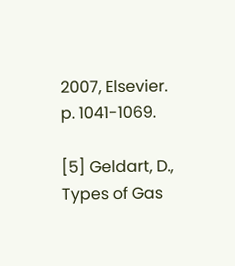2007, Elsevier. p. 1041-1069.

[5] Geldart, D., Types of Gas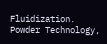Fluidization. Powder Technology,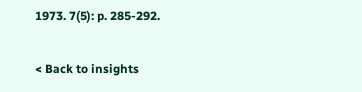1973. 7(5): p. 285-292.

< Back to insights